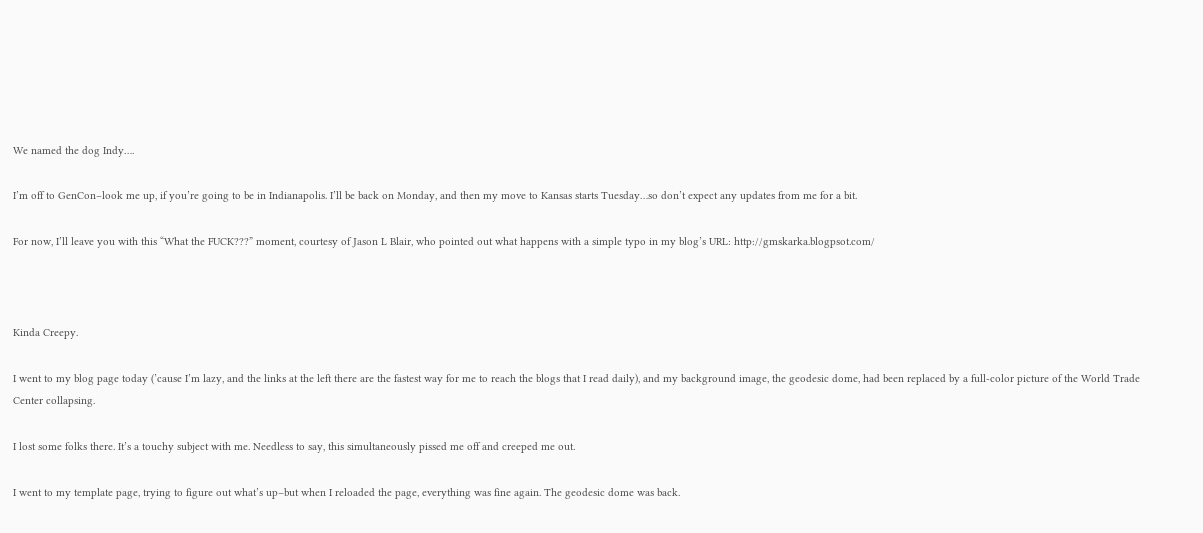We named the dog Indy….

I’m off to GenCon–look me up, if you’re going to be in Indianapolis. I’ll be back on Monday, and then my move to Kansas starts Tuesday…so don’t expect any updates from me for a bit.

For now, I’ll leave you with this “What the FUCK???” moment, courtesy of Jason L Blair, who pointed out what happens with a simple typo in my blog’s URL: http://gmskarka.blogpsot.com/



Kinda Creepy.

I went to my blog page today (’cause I’m lazy, and the links at the left there are the fastest way for me to reach the blogs that I read daily), and my background image, the geodesic dome, had been replaced by a full-color picture of the World Trade Center collapsing.

I lost some folks there. It’s a touchy subject with me. Needless to say, this simultaneously pissed me off and creeped me out.

I went to my template page, trying to figure out what’s up–but when I reloaded the page, everything was fine again. The geodesic dome was back.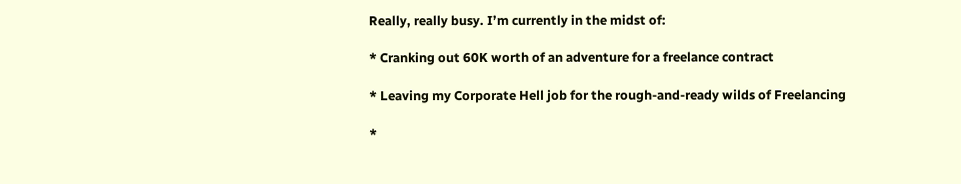Really, really busy. I’m currently in the midst of:

* Cranking out 60K worth of an adventure for a freelance contract

* Leaving my Corporate Hell job for the rough-and-ready wilds of Freelancing

*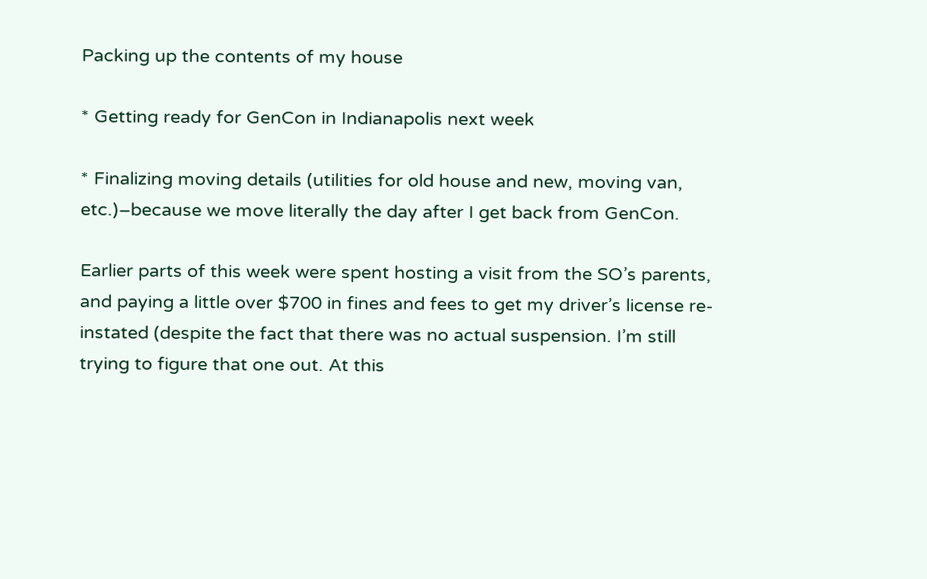Packing up the contents of my house

* Getting ready for GenCon in Indianapolis next week

* Finalizing moving details (utilities for old house and new, moving van, etc.)–because we move literally the day after I get back from GenCon.

Earlier parts of this week were spent hosting a visit from the SO’s parents, and paying a little over $700 in fines and fees to get my driver’s license re-instated (despite the fact that there was no actual suspension. I’m still trying to figure that one out. At this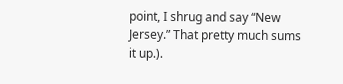point, I shrug and say “New Jersey.” That pretty much sums it up.).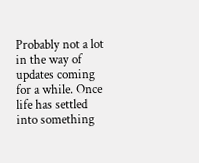Probably not a lot in the way of updates coming for a while. Once life has settled into something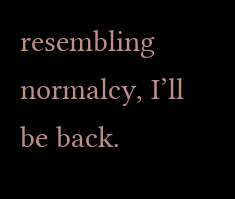resembling normalcy, I’ll be back.